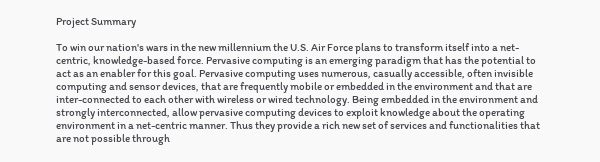Project Summary

To win our nation's wars in the new millennium the U.S. Air Force plans to transform itself into a net-centric, knowledge-based force. Pervasive computing is an emerging paradigm that has the potential to act as an enabler for this goal. Pervasive computing uses numerous, casually accessible, often invisible computing and sensor devices, that are frequently mobile or embedded in the environment and that are inter-connected to each other with wireless or wired technology. Being embedded in the environment and strongly interconnected, allow pervasive computing devices to exploit knowledge about the operating environment in a net-centric manner. Thus they provide a rich new set of services and functionalities that are not possible through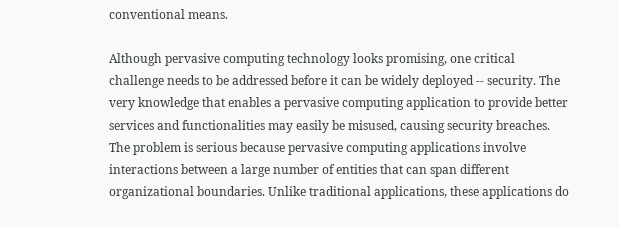conventional means.

Although pervasive computing technology looks promising, one critical challenge needs to be addressed before it can be widely deployed -- security. The very knowledge that enables a pervasive computing application to provide better services and functionalities may easily be misused, causing security breaches. The problem is serious because pervasive computing applications involve interactions between a large number of entities that can span different organizational boundaries. Unlike traditional applications, these applications do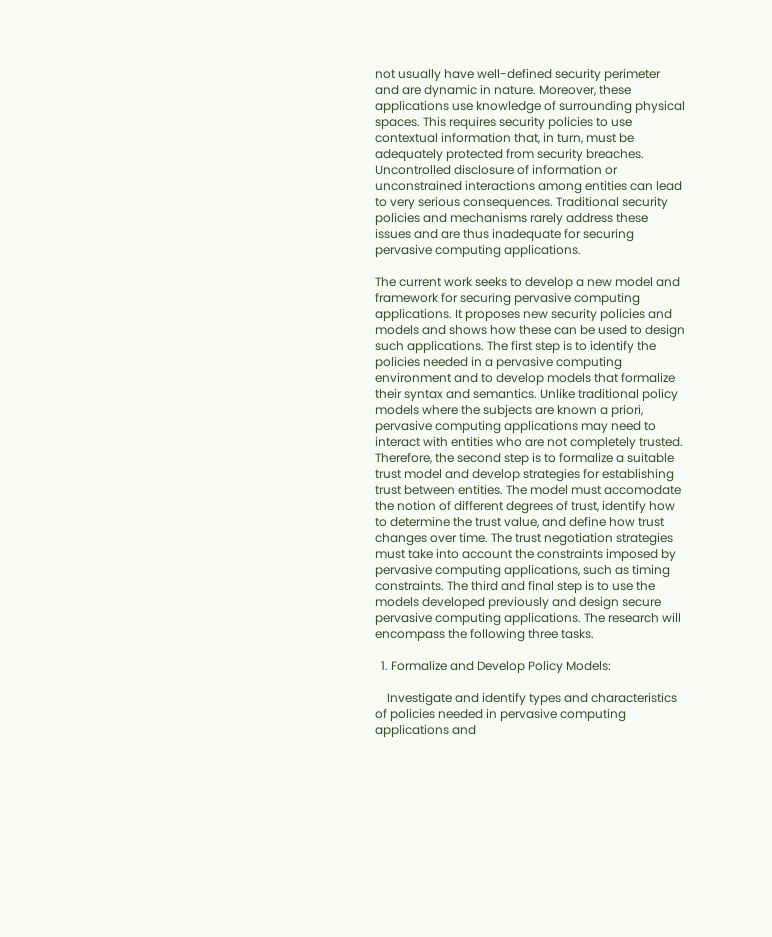not usually have well-defined security perimeter and are dynamic in nature. Moreover, these applications use knowledge of surrounding physical spaces. This requires security policies to use contextual information that, in turn, must be adequately protected from security breaches. Uncontrolled disclosure of information or unconstrained interactions among entities can lead to very serious consequences. Traditional security policies and mechanisms rarely address these issues and are thus inadequate for securing pervasive computing applications.

The current work seeks to develop a new model and framework for securing pervasive computing applications. It proposes new security policies and models and shows how these can be used to design such applications. The first step is to identify the policies needed in a pervasive computing environment and to develop models that formalize their syntax and semantics. Unlike traditional policy models where the subjects are known a priori, pervasive computing applications may need to interact with entities who are not completely trusted. Therefore, the second step is to formalize a suitable trust model and develop strategies for establishing trust between entities. The model must accomodate the notion of different degrees of trust, identify how to determine the trust value, and define how trust changes over time. The trust negotiation strategies must take into account the constraints imposed by pervasive computing applications, such as timing constraints. The third and final step is to use the models developed previously and design secure pervasive computing applications. The research will encompass the following three tasks.

  1. Formalize and Develop Policy Models:

    Investigate and identify types and characteristics of policies needed in pervasive computing applications and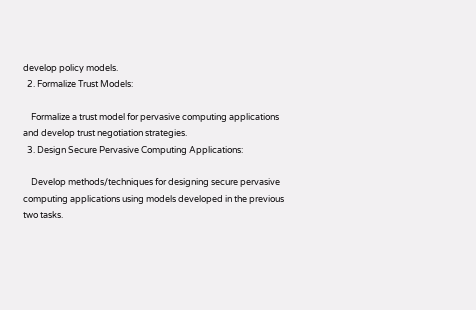develop policy models.
  2. Formalize Trust Models:

    Formalize a trust model for pervasive computing applications and develop trust negotiation strategies.
  3. Design Secure Pervasive Computing Applications:

    Develop methods/techniques for designing secure pervasive computing applications using models developed in the previous two tasks.